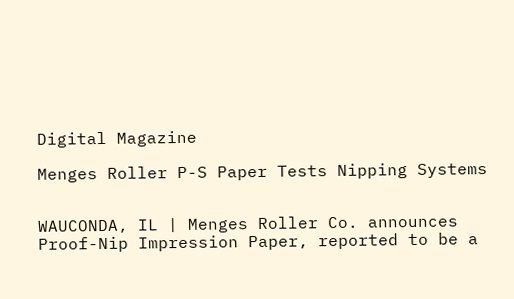Digital Magazine

Menges Roller P-S Paper Tests Nipping Systems


WAUCONDA, IL | Menges Roller Co. announces Proof-Nip Impression Paper, reported to be a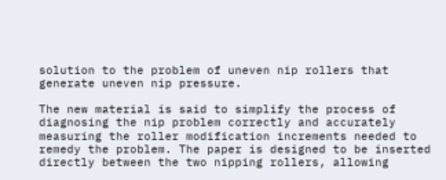solution to the problem of uneven nip rollers that generate uneven nip pressure.

The new material is said to simplify the process of diagnosing the nip problem correctly and accurately measuring the roller modification increments needed to remedy the problem. The paper is designed to be inserted directly between the two nipping rollers, allowing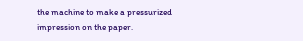the machine to make a pressurized impression on the paper.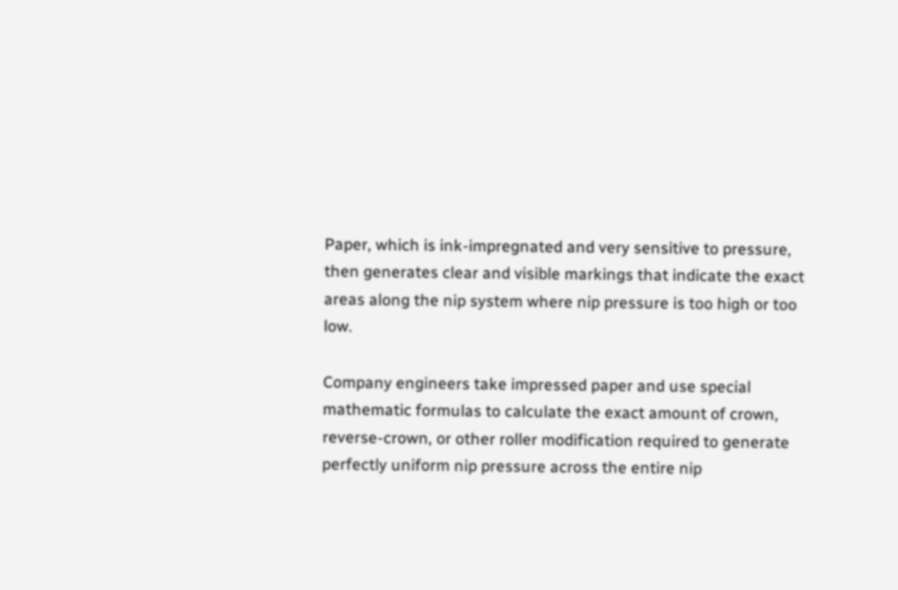Paper, which is ink-impregnated and very sensitive to pressure, then generates clear and visible markings that indicate the exact areas along the nip system where nip pressure is too high or too low.

Company engineers take impressed paper and use special mathematic formulas to calculate the exact amount of crown, reverse-crown, or other roller modification required to generate perfectly uniform nip pressure across the entire nip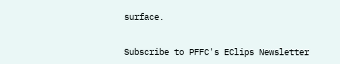surface.


Subscribe to PFFC's EClips Newsletter